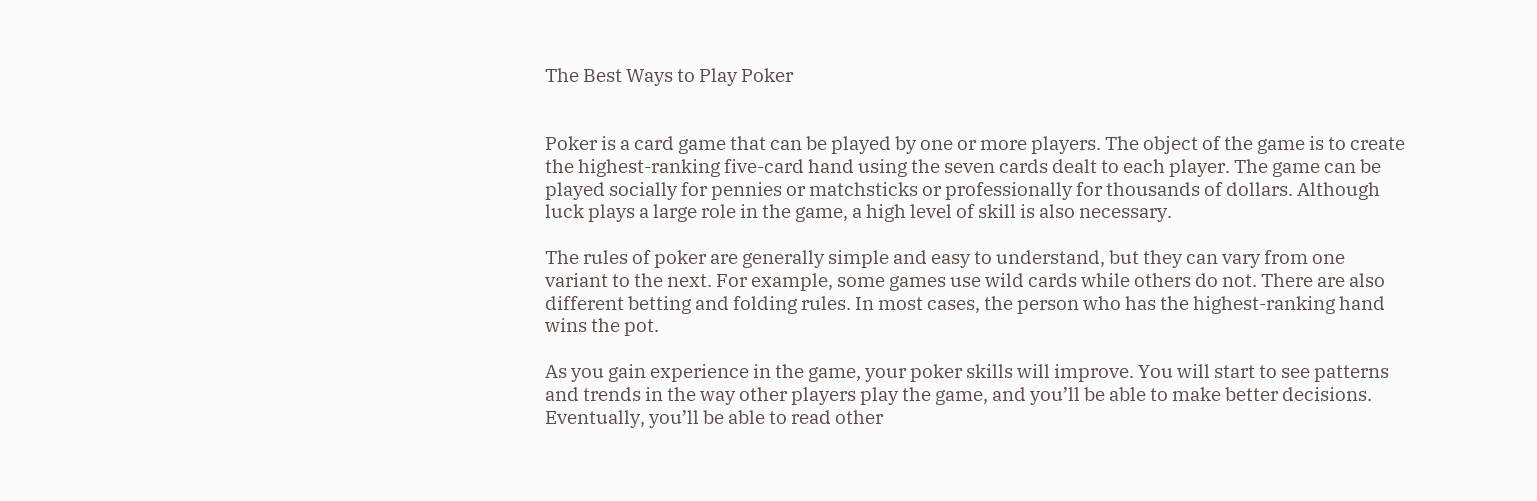The Best Ways to Play Poker


Poker is a card game that can be played by one or more players. The object of the game is to create the highest-ranking five-card hand using the seven cards dealt to each player. The game can be played socially for pennies or matchsticks or professionally for thousands of dollars. Although luck plays a large role in the game, a high level of skill is also necessary.

The rules of poker are generally simple and easy to understand, but they can vary from one variant to the next. For example, some games use wild cards while others do not. There are also different betting and folding rules. In most cases, the person who has the highest-ranking hand wins the pot.

As you gain experience in the game, your poker skills will improve. You will start to see patterns and trends in the way other players play the game, and you’ll be able to make better decisions. Eventually, you’ll be able to read other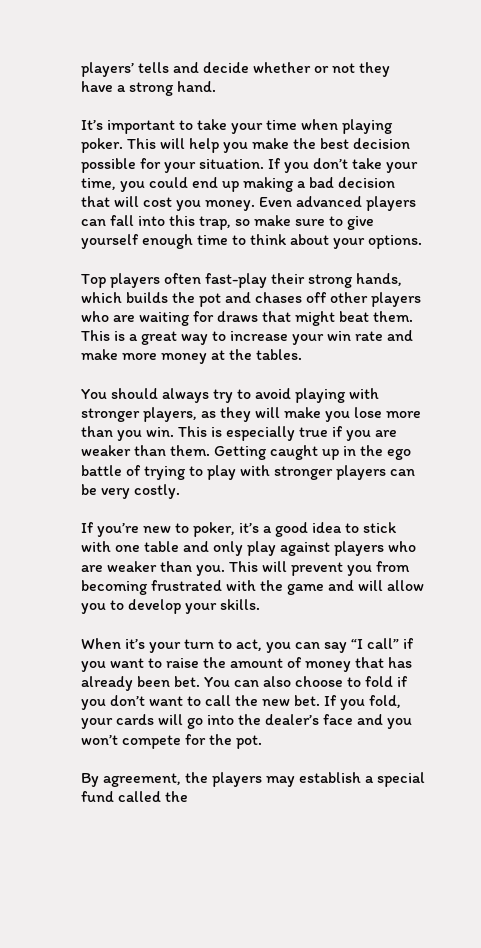players’ tells and decide whether or not they have a strong hand.

It’s important to take your time when playing poker. This will help you make the best decision possible for your situation. If you don’t take your time, you could end up making a bad decision that will cost you money. Even advanced players can fall into this trap, so make sure to give yourself enough time to think about your options.

Top players often fast-play their strong hands, which builds the pot and chases off other players who are waiting for draws that might beat them. This is a great way to increase your win rate and make more money at the tables.

You should always try to avoid playing with stronger players, as they will make you lose more than you win. This is especially true if you are weaker than them. Getting caught up in the ego battle of trying to play with stronger players can be very costly.

If you’re new to poker, it’s a good idea to stick with one table and only play against players who are weaker than you. This will prevent you from becoming frustrated with the game and will allow you to develop your skills.

When it’s your turn to act, you can say “I call” if you want to raise the amount of money that has already been bet. You can also choose to fold if you don’t want to call the new bet. If you fold, your cards will go into the dealer’s face and you won’t compete for the pot.

By agreement, the players may establish a special fund called the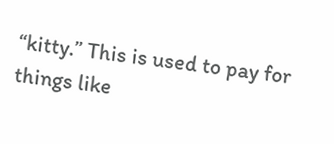“kitty.” This is used to pay for things like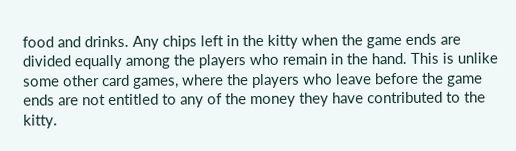food and drinks. Any chips left in the kitty when the game ends are divided equally among the players who remain in the hand. This is unlike some other card games, where the players who leave before the game ends are not entitled to any of the money they have contributed to the kitty.